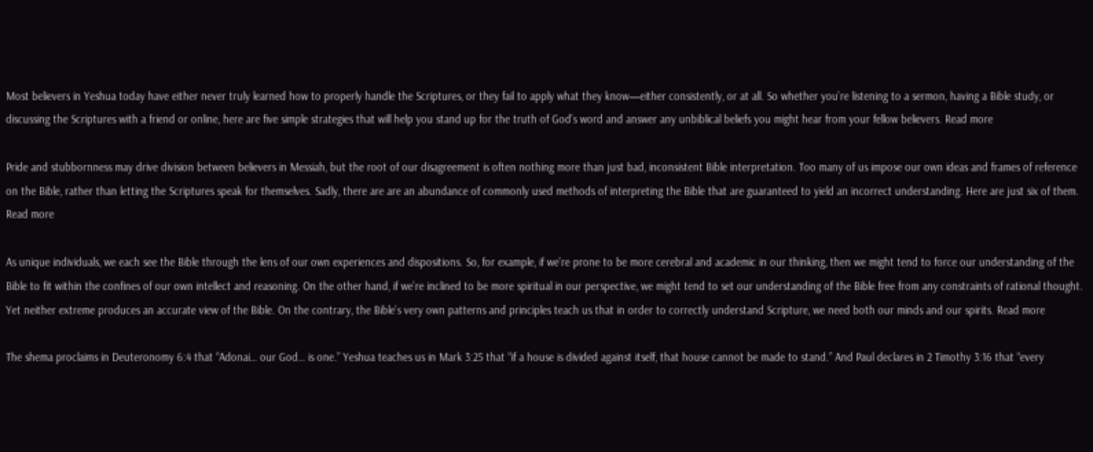Most believers in Yeshua today have either never truly learned how to properly handle the Scriptures, or they fail to apply what they know—either consistently, or at all. So whether you’re listening to a sermon, having a Bible study, or discussing the Scriptures with a friend or online, here are five simple strategies that will help you stand up for the truth of God’s word and answer any unbiblical beliefs you might hear from your fellow believers. Read more

Pride and stubbornness may drive division between believers in Messiah, but the root of our disagreement is often nothing more than just bad, inconsistent Bible interpretation. Too many of us impose our own ideas and frames of reference on the Bible, rather than letting the Scriptures speak for themselves. Sadly, there are are an abundance of commonly used methods of interpreting the Bible that are guaranteed to yield an incorrect understanding. Here are just six of them. Read more

As unique individuals, we each see the Bible through the lens of our own experiences and dispositions. So, for example, if we’re prone to be more cerebral and academic in our thinking, then we might tend to force our understanding of the Bible to fit within the confines of our own intellect and reasoning. On the other hand, if we’re inclined to be more spiritual in our perspective, we might tend to set our understanding of the Bible free from any constraints of rational thought. Yet neither extreme produces an accurate view of the Bible. On the contrary, the Bible’s very own patterns and principles teach us that in order to correctly understand Scripture, we need both our minds and our spirits. Read more

The shema proclaims in Deuteronomy 6:4 that “Adonai… our God… is one.” Yeshua teaches us in Mark 3:25 that “if a house is divided against itself, that house cannot be made to stand.” And Paul declares in 2 Timothy 3:16 that “every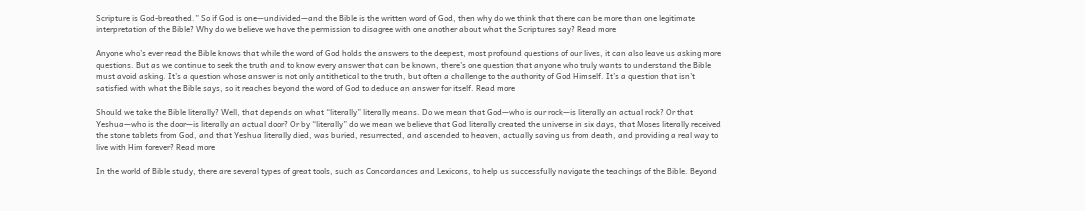Scripture is God-breathed.” So if God is one—undivided—and the Bible is the written word of God, then why do we think that there can be more than one legitimate interpretation of the Bible? Why do we believe we have the permission to disagree with one another about what the Scriptures say? Read more

Anyone who’s ever read the Bible knows that while the word of God holds the answers to the deepest, most profound questions of our lives, it can also leave us asking more questions. But as we continue to seek the truth and to know every answer that can be known, there’s one question that anyone who truly wants to understand the Bible must avoid asking. It’s a question whose answer is not only antithetical to the truth, but often a challenge to the authority of God Himself. It’s a question that isn’t satisfied with what the Bible says, so it reaches beyond the word of God to deduce an answer for itself. Read more

Should we take the Bible literally? Well, that depends on what “literally” literally means. Do we mean that God—who is our rock—is literally an actual rock? Or that Yeshua—who is the door—is literally an actual door? Or by “literally” do we mean we believe that God literally created the universe in six days, that Moses literally received the stone tablets from God, and that Yeshua literally died, was buried, resurrected, and ascended to heaven, actually saving us from death, and providing a real way to live with Him forever? Read more

In the world of Bible study, there are several types of great tools, such as Concordances and Lexicons, to help us successfully navigate the teachings of the Bible. Beyond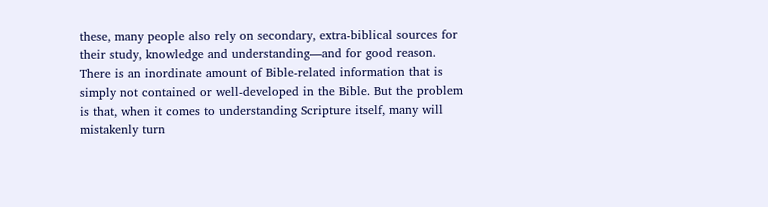these, many people also rely on secondary, extra-biblical sources for their study, knowledge and understanding—and for good reason. There is an inordinate amount of Bible-related information that is simply not contained or well-developed in the Bible. But the problem is that, when it comes to understanding Scripture itself, many will mistakenly turn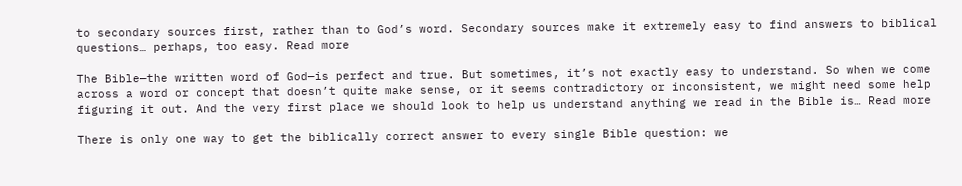to secondary sources first, rather than to God’s word. Secondary sources make it extremely easy to find answers to biblical questions… perhaps, too easy. Read more

The Bible—the written word of God—is perfect and true. But sometimes, it’s not exactly easy to understand. So when we come across a word or concept that doesn’t quite make sense, or it seems contradictory or inconsistent, we might need some help figuring it out. And the very first place we should look to help us understand anything we read in the Bible is… Read more

There is only one way to get the biblically correct answer to every single Bible question: we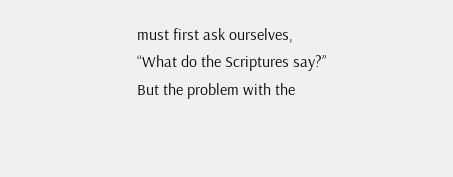must first ask ourselves, “What do the Scriptures say?” But the problem with the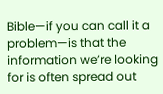Bible—if you can call it a problem—is that the information we’re looking for is often spread out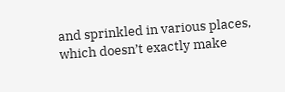and sprinkled in various places, which doesn’t exactly make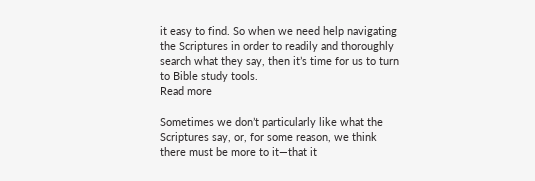it easy to find. So when we need help navigating the Scriptures in order to readily and thoroughly search what they say, then it’s time for us to turn to Bible study tools.
Read more

Sometimes we don’t particularly like what the Scriptures say, or, for some reason, we think there must be more to it—that it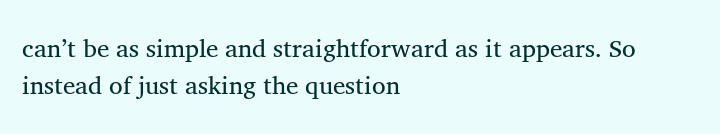can’t be as simple and straightforward as it appears. So instead of just asking the question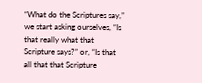“What do the Scriptures say,” we start asking ourselves, “Is that really what that Scripture says?” or, “Is that all that that Scripture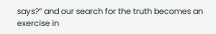says?” and our search for the truth becomes an exercise in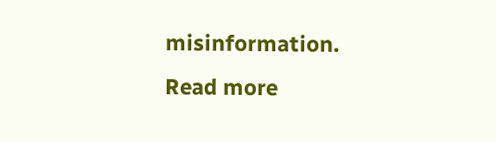misinformation.
Read more